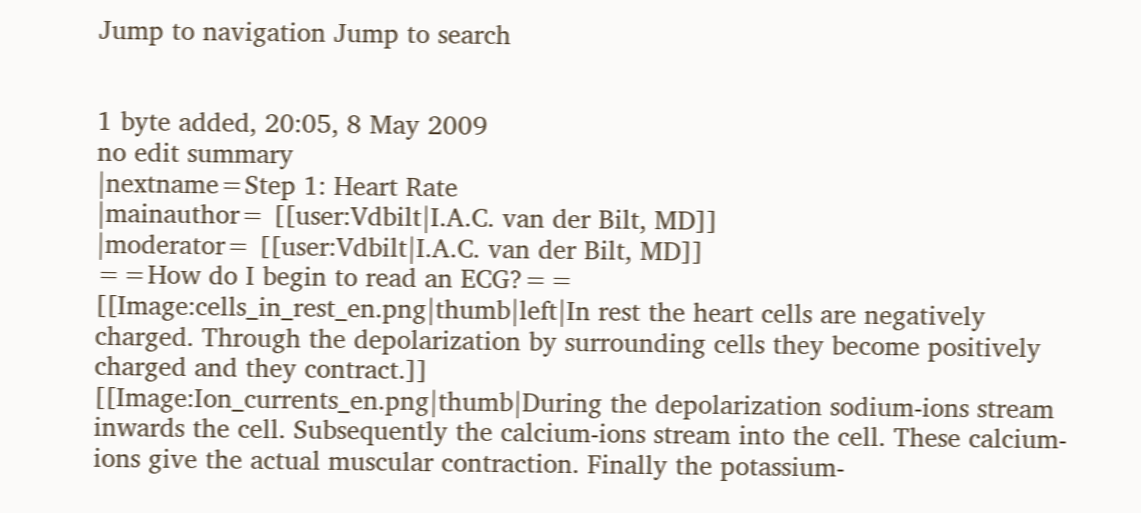Jump to navigation Jump to search


1 byte added, 20:05, 8 May 2009
no edit summary
|nextname=Step 1: Heart Rate
|mainauthor= [[user:Vdbilt|I.A.C. van der Bilt, MD]]
|moderator= [[user:Vdbilt|I.A.C. van der Bilt, MD]]
==How do I begin to read an ECG?==
[[Image:cells_in_rest_en.png|thumb|left|In rest the heart cells are negatively charged. Through the depolarization by surrounding cells they become positively charged and they contract.]]
[[Image:Ion_currents_en.png|thumb|During the depolarization sodium-ions stream inwards the cell. Subsequently the calcium-ions stream into the cell. These calcium-ions give the actual muscular contraction. Finally the potassium-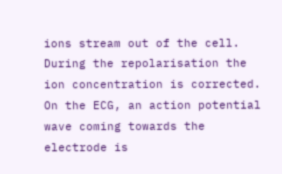ions stream out of the cell. During the repolarisation the ion concentration is corrected. On the ECG, an action potential wave coming towards the electrode is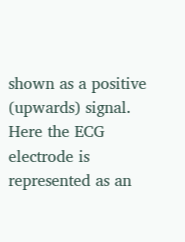shown as a positive (upwards) signal. Here the ECG electrode is represented as an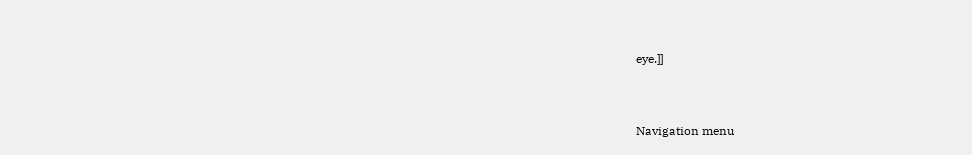eye.]]


Navigation menu